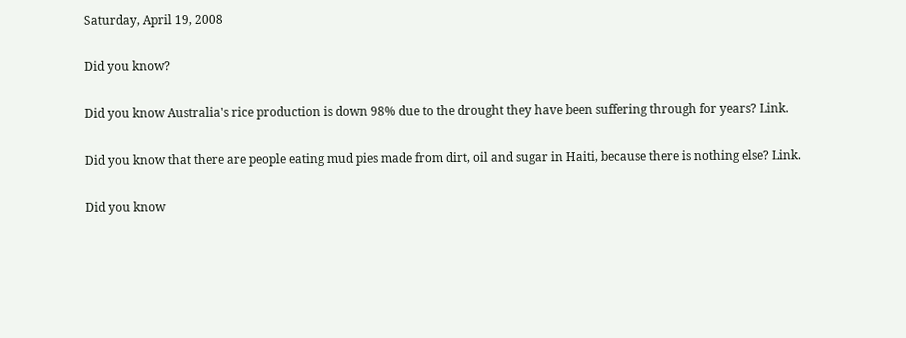Saturday, April 19, 2008

Did you know?

Did you know Australia's rice production is down 98% due to the drought they have been suffering through for years? Link.

Did you know that there are people eating mud pies made from dirt, oil and sugar in Haiti, because there is nothing else? Link.

Did you know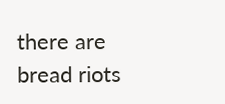there are bread riots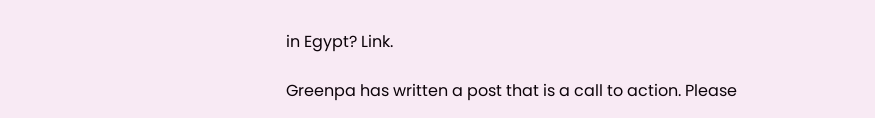in Egypt? Link.

Greenpa has written a post that is a call to action. Please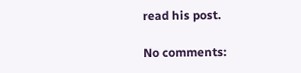read his post.

No comments: